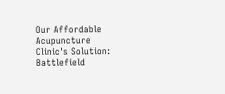Our Affordable Acupuncture Clinic's Solution: Battlefield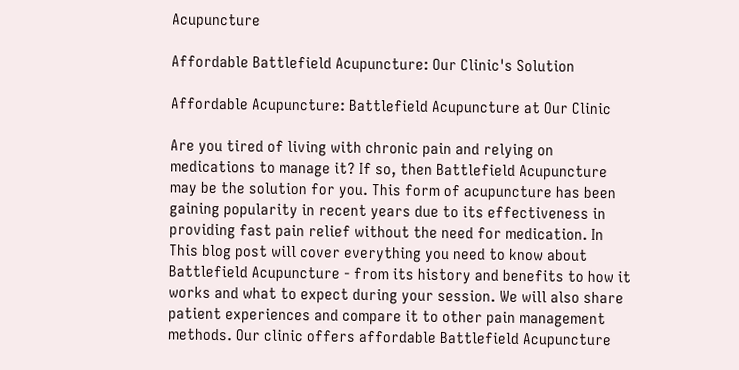Acupuncture

Affordable Battlefield Acupuncture: Our Clinic's Solution

Affordable Acupuncture: Battlefield Acupuncture at Our Clinic

Are you tired of living with chronic pain and relying on medications to manage it? If so, then Battlefield Acupuncture may be the solution for you. This form of acupuncture has been gaining popularity in recent years due to its effectiveness in providing fast pain relief without the need for medication. In This blog post will cover everything you need to know about Battlefield Acupuncture - from its history and benefits to how it works and what to expect during your session. We will also share patient experiences and compare it to other pain management methods. Our clinic offers affordable Battlefield Acupuncture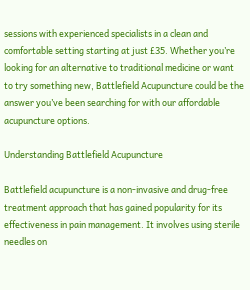sessions with experienced specialists in a clean and comfortable setting starting at just £35. Whether you’re looking for an alternative to traditional medicine or want to try something new, Battlefield Acupuncture could be the answer you’ve been searching for with our affordable acupuncture options.

Understanding Battlefield Acupuncture

Battlefield acupuncture is a non-invasive and drug-free treatment approach that has gained popularity for its effectiveness in pain management. It involves using sterile needles on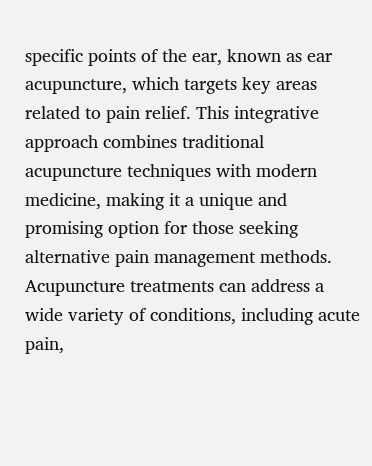specific points of the ear, known as ear acupuncture, which targets key areas related to pain relief. This integrative approach combines traditional acupuncture techniques with modern medicine, making it a unique and promising option for those seeking alternative pain management methods. Acupuncture treatments can address a wide variety of conditions, including acute pain,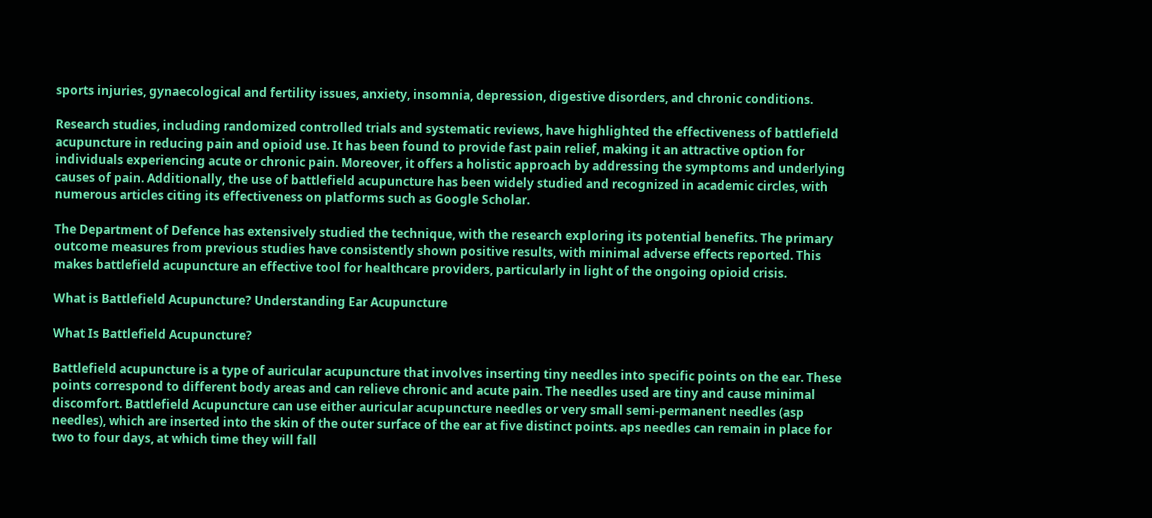sports injuries, gynaecological and fertility issues, anxiety, insomnia, depression, digestive disorders, and chronic conditions.

Research studies, including randomized controlled trials and systematic reviews, have highlighted the effectiveness of battlefield acupuncture in reducing pain and opioid use. It has been found to provide fast pain relief, making it an attractive option for individuals experiencing acute or chronic pain. Moreover, it offers a holistic approach by addressing the symptoms and underlying causes of pain. Additionally, the use of battlefield acupuncture has been widely studied and recognized in academic circles, with numerous articles citing its effectiveness on platforms such as Google Scholar.

The Department of Defence has extensively studied the technique, with the research exploring its potential benefits. The primary outcome measures from previous studies have consistently shown positive results, with minimal adverse effects reported. This makes battlefield acupuncture an effective tool for healthcare providers, particularly in light of the ongoing opioid crisis.

What is Battlefield Acupuncture? Understanding Ear Acupuncture

What Is Battlefield Acupuncture?

Battlefield acupuncture is a type of auricular acupuncture that involves inserting tiny needles into specific points on the ear. These points correspond to different body areas and can relieve chronic and acute pain. The needles used are tiny and cause minimal discomfort. Battlefield Acupuncture can use either auricular acupuncture needles or very small semi-permanent needles (asp needles), which are inserted into the skin of the outer surface of the ear at five distinct points. aps needles can remain in place for two to four days, at which time they will fall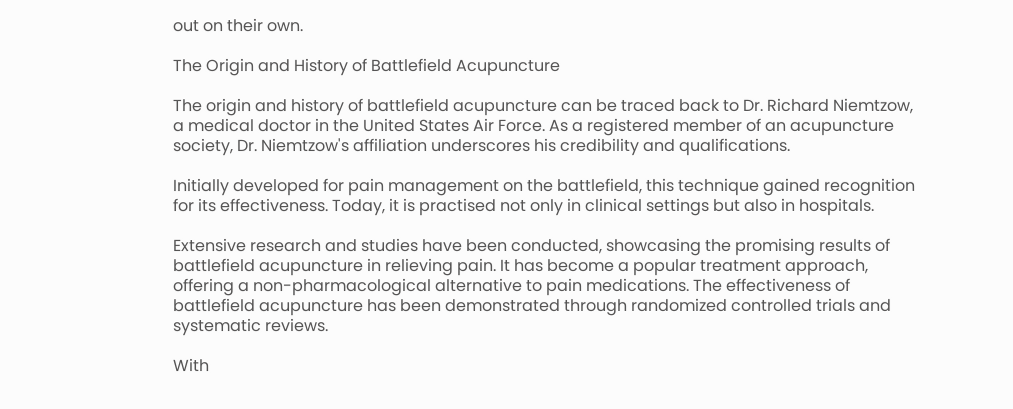out on their own.

The Origin and History of Battlefield Acupuncture

The origin and history of battlefield acupuncture can be traced back to Dr. Richard Niemtzow, a medical doctor in the United States Air Force. As a registered member of an acupuncture society, Dr. Niemtzow's affiliation underscores his credibility and qualifications.

Initially developed for pain management on the battlefield, this technique gained recognition for its effectiveness. Today, it is practised not only in clinical settings but also in hospitals.

Extensive research and studies have been conducted, showcasing the promising results of battlefield acupuncture in relieving pain. It has become a popular treatment approach, offering a non-pharmacological alternative to pain medications. The effectiveness of battlefield acupuncture has been demonstrated through randomized controlled trials and systematic reviews.

With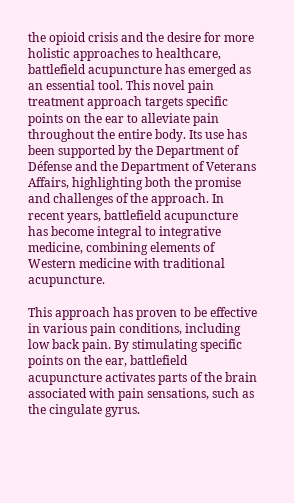the opioid crisis and the desire for more holistic approaches to healthcare, battlefield acupuncture has emerged as an essential tool. This novel pain treatment approach targets specific points on the ear to alleviate pain throughout the entire body. Its use has been supported by the Department of Défense and the Department of Veterans Affairs, highlighting both the promise and challenges of the approach. In recent years, battlefield acupuncture has become integral to integrative medicine, combining elements of Western medicine with traditional acupuncture.

This approach has proven to be effective in various pain conditions, including low back pain. By stimulating specific points on the ear, battlefield acupuncture activates parts of the brain associated with pain sensations, such as the cingulate gyrus.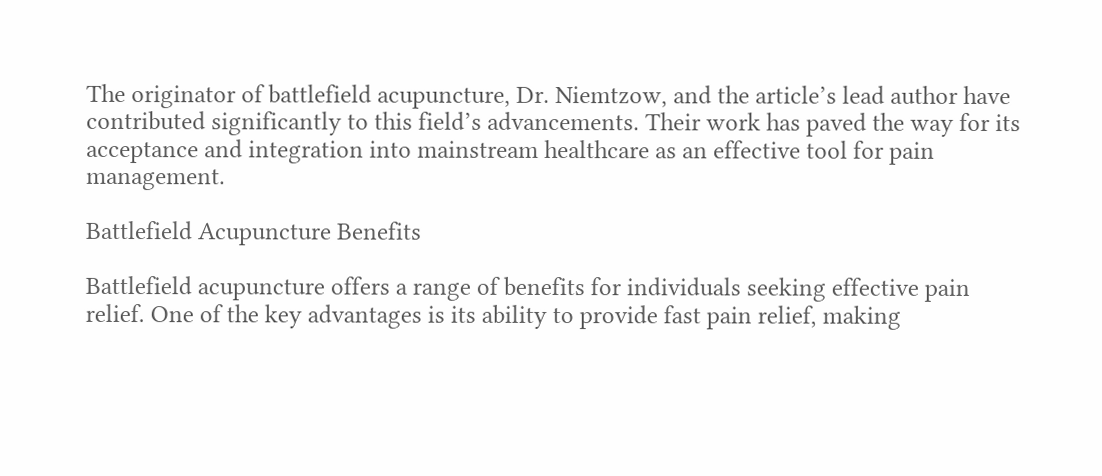The originator of battlefield acupuncture, Dr. Niemtzow, and the article’s lead author have contributed significantly to this field’s advancements. Their work has paved the way for its acceptance and integration into mainstream healthcare as an effective tool for pain management.

Battlefield Acupuncture Benefits

Battlefield acupuncture offers a range of benefits for individuals seeking effective pain relief. One of the key advantages is its ability to provide fast pain relief, making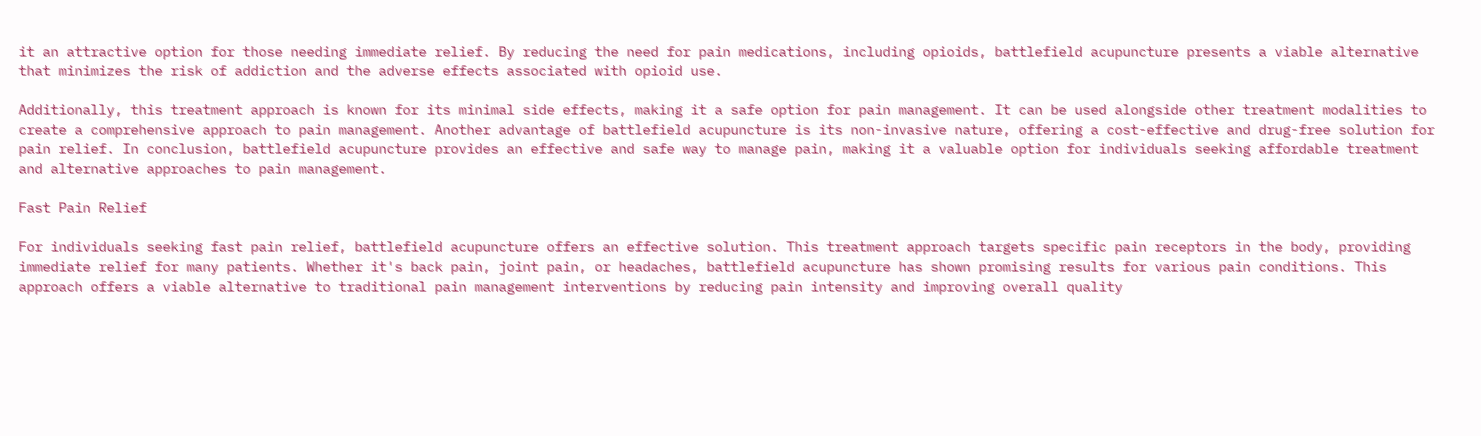it an attractive option for those needing immediate relief. By reducing the need for pain medications, including opioids, battlefield acupuncture presents a viable alternative that minimizes the risk of addiction and the adverse effects associated with opioid use.

Additionally, this treatment approach is known for its minimal side effects, making it a safe option for pain management. It can be used alongside other treatment modalities to create a comprehensive approach to pain management. Another advantage of battlefield acupuncture is its non-invasive nature, offering a cost-effective and drug-free solution for pain relief. In conclusion, battlefield acupuncture provides an effective and safe way to manage pain, making it a valuable option for individuals seeking affordable treatment and alternative approaches to pain management.

Fast Pain Relief

For individuals seeking fast pain relief, battlefield acupuncture offers an effective solution. This treatment approach targets specific pain receptors in the body, providing immediate relief for many patients. Whether it's back pain, joint pain, or headaches, battlefield acupuncture has shown promising results for various pain conditions. This approach offers a viable alternative to traditional pain management interventions by reducing pain intensity and improving overall quality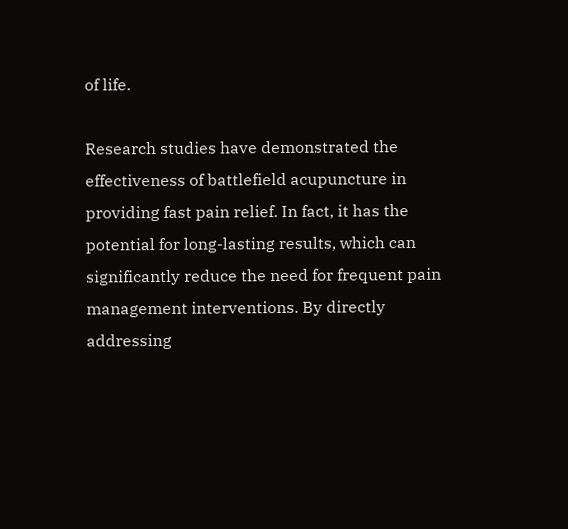of life.

Research studies have demonstrated the effectiveness of battlefield acupuncture in providing fast pain relief. In fact, it has the potential for long-lasting results, which can significantly reduce the need for frequent pain management interventions. By directly addressing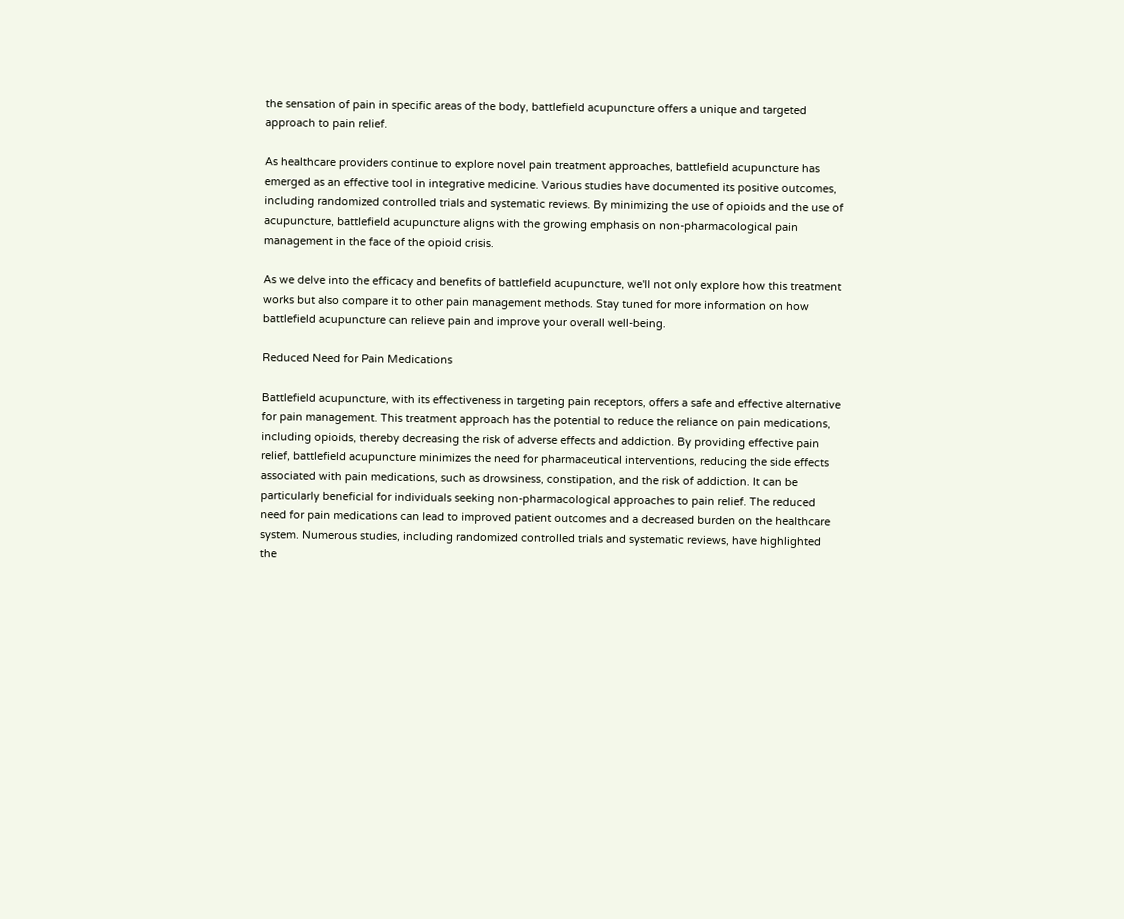the sensation of pain in specific areas of the body, battlefield acupuncture offers a unique and targeted approach to pain relief.

As healthcare providers continue to explore novel pain treatment approaches, battlefield acupuncture has emerged as an effective tool in integrative medicine. Various studies have documented its positive outcomes, including randomized controlled trials and systematic reviews. By minimizing the use of opioids and the use of acupuncture, battlefield acupuncture aligns with the growing emphasis on non-pharmacological pain management in the face of the opioid crisis.

As we delve into the efficacy and benefits of battlefield acupuncture, we'll not only explore how this treatment works but also compare it to other pain management methods. Stay tuned for more information on how battlefield acupuncture can relieve pain and improve your overall well-being.

Reduced Need for Pain Medications

Battlefield acupuncture, with its effectiveness in targeting pain receptors, offers a safe and effective alternative for pain management. This treatment approach has the potential to reduce the reliance on pain medications, including opioids, thereby decreasing the risk of adverse effects and addiction. By providing effective pain relief, battlefield acupuncture minimizes the need for pharmaceutical interventions, reducing the side effects associated with pain medications, such as drowsiness, constipation, and the risk of addiction. It can be particularly beneficial for individuals seeking non-pharmacological approaches to pain relief. The reduced need for pain medications can lead to improved patient outcomes and a decreased burden on the healthcare system. Numerous studies, including randomized controlled trials and systematic reviews, have highlighted the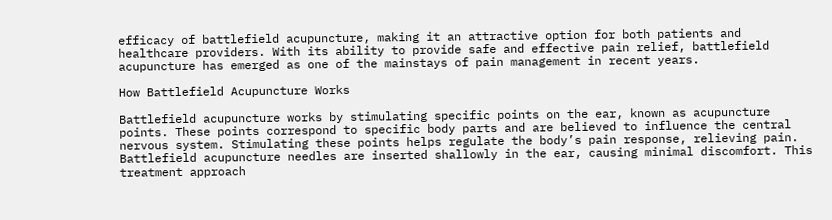efficacy of battlefield acupuncture, making it an attractive option for both patients and healthcare providers. With its ability to provide safe and effective pain relief, battlefield acupuncture has emerged as one of the mainstays of pain management in recent years.

How Battlefield Acupuncture Works

Battlefield acupuncture works by stimulating specific points on the ear, known as acupuncture points. These points correspond to specific body parts and are believed to influence the central nervous system. Stimulating these points helps regulate the body’s pain response, relieving pain. Battlefield acupuncture needles are inserted shallowly in the ear, causing minimal discomfort. This treatment approach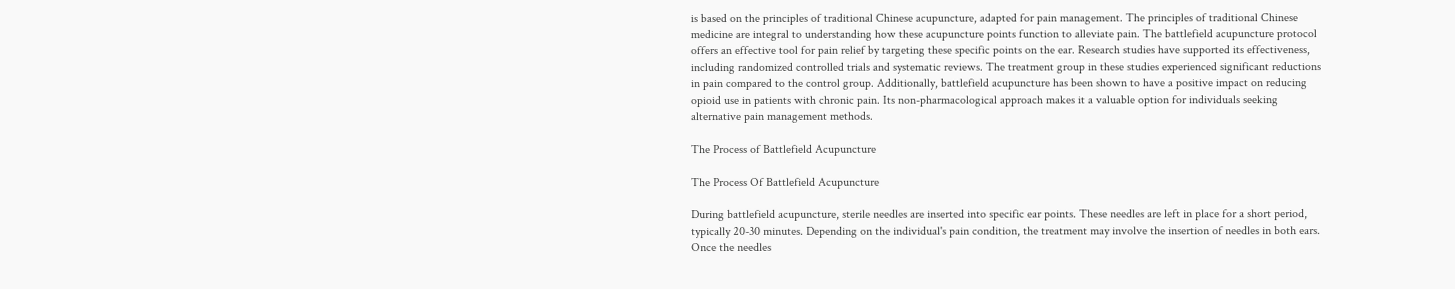is based on the principles of traditional Chinese acupuncture, adapted for pain management. The principles of traditional Chinese medicine are integral to understanding how these acupuncture points function to alleviate pain. The battlefield acupuncture protocol offers an effective tool for pain relief by targeting these specific points on the ear. Research studies have supported its effectiveness, including randomized controlled trials and systematic reviews. The treatment group in these studies experienced significant reductions in pain compared to the control group. Additionally, battlefield acupuncture has been shown to have a positive impact on reducing opioid use in patients with chronic pain. Its non-pharmacological approach makes it a valuable option for individuals seeking alternative pain management methods.

The Process of Battlefield Acupuncture

The Process Of Battlefield Acupuncture

During battlefield acupuncture, sterile needles are inserted into specific ear points. These needles are left in place for a short period, typically 20-30 minutes. Depending on the individual's pain condition, the treatment may involve the insertion of needles in both ears. Once the needles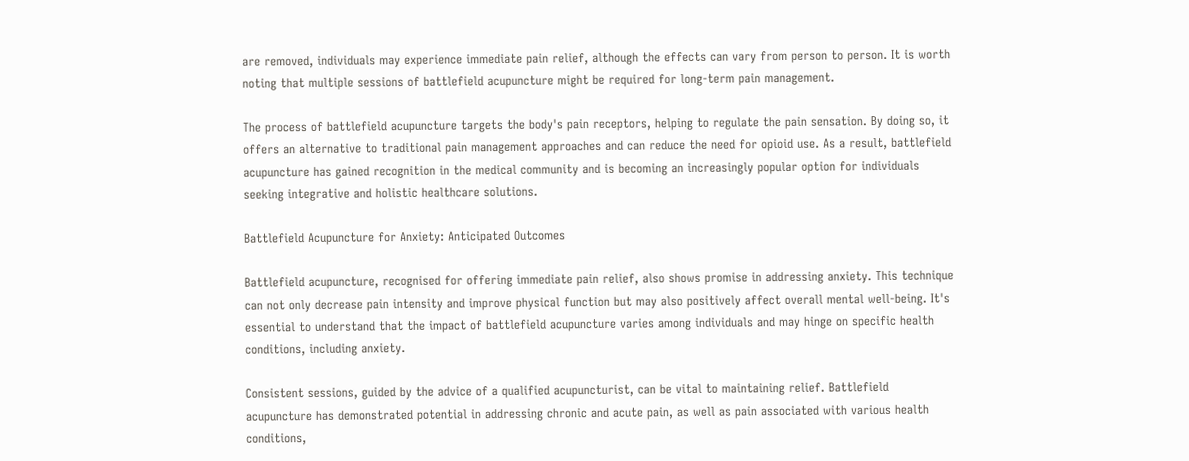are removed, individuals may experience immediate pain relief, although the effects can vary from person to person. It is worth noting that multiple sessions of battlefield acupuncture might be required for long-term pain management.

The process of battlefield acupuncture targets the body's pain receptors, helping to regulate the pain sensation. By doing so, it offers an alternative to traditional pain management approaches and can reduce the need for opioid use. As a result, battlefield acupuncture has gained recognition in the medical community and is becoming an increasingly popular option for individuals seeking integrative and holistic healthcare solutions.

Battlefield Acupuncture for Anxiety: Anticipated Outcomes

Battlefield acupuncture, recognised for offering immediate pain relief, also shows promise in addressing anxiety. This technique can not only decrease pain intensity and improve physical function but may also positively affect overall mental well-being. It's essential to understand that the impact of battlefield acupuncture varies among individuals and may hinge on specific health conditions, including anxiety.

Consistent sessions, guided by the advice of a qualified acupuncturist, can be vital to maintaining relief. Battlefield acupuncture has demonstrated potential in addressing chronic and acute pain, as well as pain associated with various health conditions,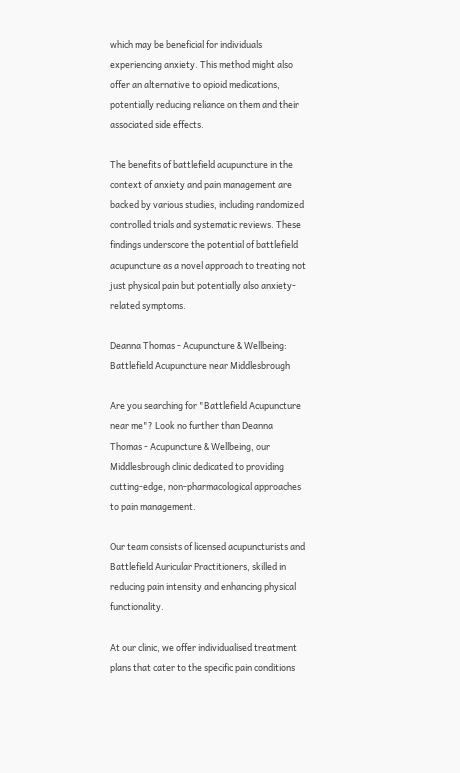which may be beneficial for individuals experiencing anxiety. This method might also offer an alternative to opioid medications, potentially reducing reliance on them and their associated side effects.

The benefits of battlefield acupuncture in the context of anxiety and pain management are backed by various studies, including randomized controlled trials and systematic reviews. These findings underscore the potential of battlefield acupuncture as a novel approach to treating not just physical pain but potentially also anxiety-related symptoms.

Deanna Thomas - Acupuncture & Wellbeing: Battlefield Acupuncture near Middlesbrough

Are you searching for "Battlefield Acupuncture near me"? Look no further than Deanna Thomas - Acupuncture & Wellbeing, our Middlesbrough clinic dedicated to providing cutting-edge, non-pharmacological approaches to pain management.

Our team consists of licensed acupuncturists and Battlefield Auricular Practitioners, skilled in reducing pain intensity and enhancing physical functionality.

At our clinic, we offer individualised treatment plans that cater to the specific pain conditions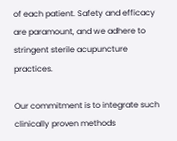of each patient. Safety and efficacy are paramount, and we adhere to stringent sterile acupuncture practices.

Our commitment is to integrate such clinically proven methods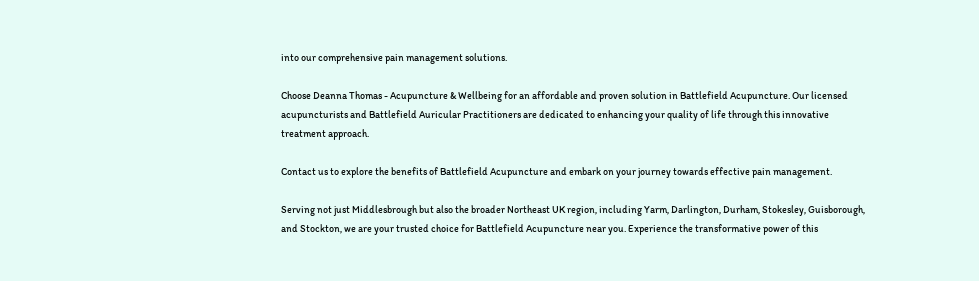into our comprehensive pain management solutions.

Choose Deanna Thomas - Acupuncture & Wellbeing for an affordable and proven solution in Battlefield Acupuncture. Our licensed acupuncturists and Battlefield Auricular Practitioners are dedicated to enhancing your quality of life through this innovative treatment approach.

Contact us to explore the benefits of Battlefield Acupuncture and embark on your journey towards effective pain management.

Serving not just Middlesbrough but also the broader Northeast UK region, including Yarm, Darlington, Durham, Stokesley, Guisborough, and Stockton, we are your trusted choice for Battlefield Acupuncture near you. Experience the transformative power of this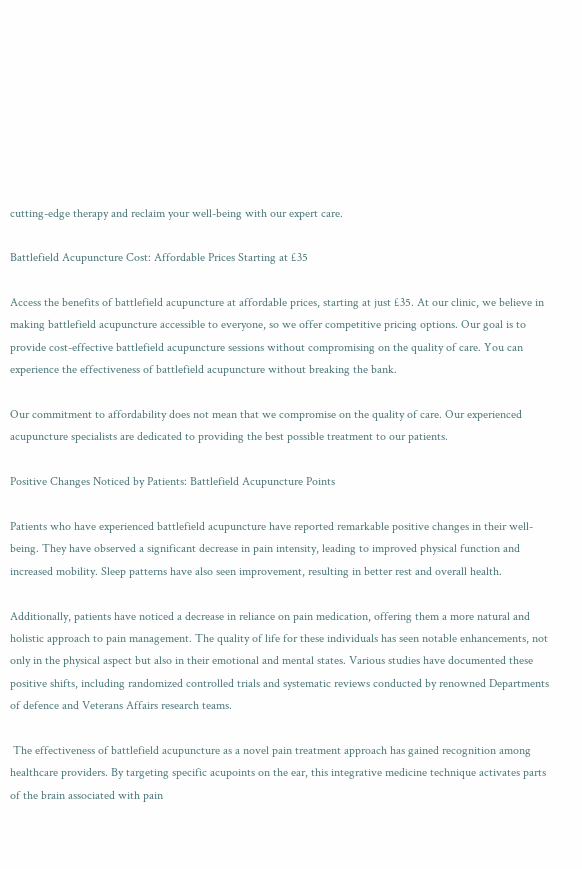cutting-edge therapy and reclaim your well-being with our expert care.

Battlefield Acupuncture Cost: Affordable Prices Starting at £35

Access the benefits of battlefield acupuncture at affordable prices, starting at just £35. At our clinic, we believe in making battlefield acupuncture accessible to everyone, so we offer competitive pricing options. Our goal is to provide cost-effective battlefield acupuncture sessions without compromising on the quality of care. You can experience the effectiveness of battlefield acupuncture without breaking the bank.

Our commitment to affordability does not mean that we compromise on the quality of care. Our experienced acupuncture specialists are dedicated to providing the best possible treatment to our patients.

Positive Changes Noticed by Patients: Battlefield Acupuncture Points

Patients who have experienced battlefield acupuncture have reported remarkable positive changes in their well-being. They have observed a significant decrease in pain intensity, leading to improved physical function and increased mobility. Sleep patterns have also seen improvement, resulting in better rest and overall health.

Additionally, patients have noticed a decrease in reliance on pain medication, offering them a more natural and holistic approach to pain management. The quality of life for these individuals has seen notable enhancements, not only in the physical aspect but also in their emotional and mental states. Various studies have documented these positive shifts, including randomized controlled trials and systematic reviews conducted by renowned Departments of defence and Veterans Affairs research teams.

 The effectiveness of battlefield acupuncture as a novel pain treatment approach has gained recognition among healthcare providers. By targeting specific acupoints on the ear, this integrative medicine technique activates parts of the brain associated with pain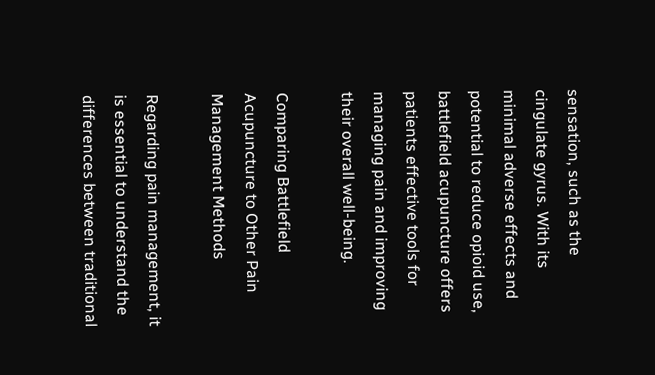sensation, such as the cingulate gyrus. With its minimal adverse effects and potential to reduce opioid use, battlefield acupuncture offers patients effective tools for managing pain and improving their overall well-being.

Comparing Battlefield Acupuncture to Other Pain Management Methods

Regarding pain management, it is essential to understand the differences between traditional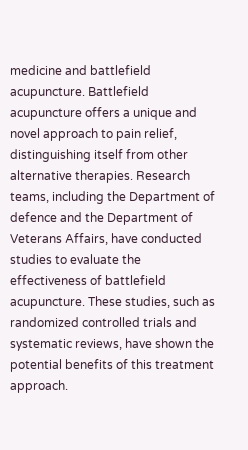medicine and battlefield acupuncture. Battlefield acupuncture offers a unique and novel approach to pain relief, distinguishing itself from other alternative therapies. Research teams, including the Department of defence and the Department of Veterans Affairs, have conducted studies to evaluate the effectiveness of battlefield acupuncture. These studies, such as randomized controlled trials and systematic reviews, have shown the potential benefits of this treatment approach.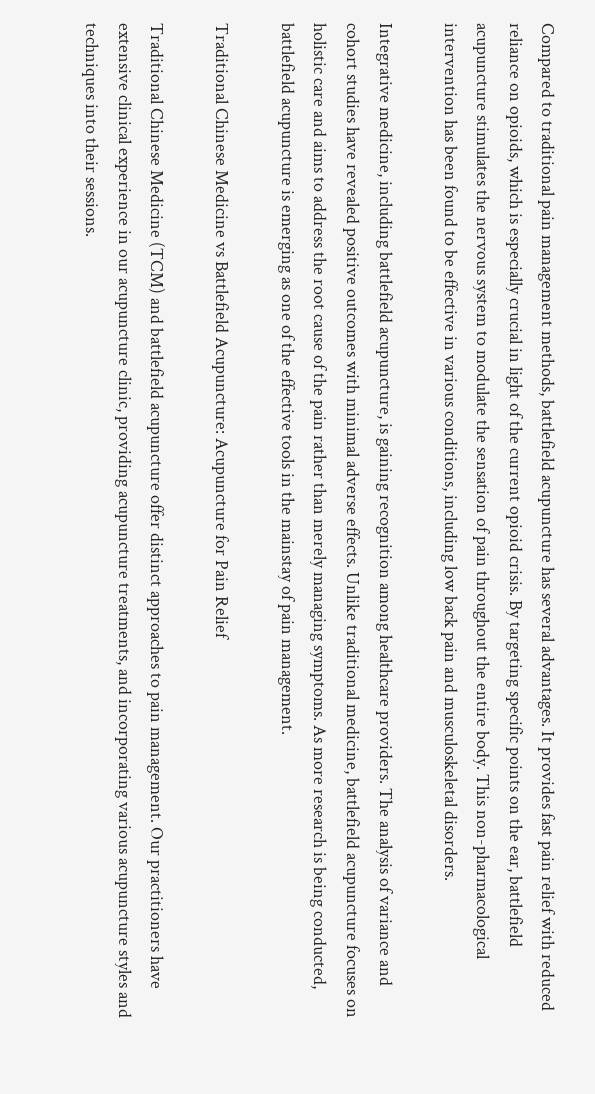Compared to traditional pain management methods, battlefield acupuncture has several advantages. It provides fast pain relief with reduced reliance on opioids, which is especially crucial in light of the current opioid crisis. By targeting specific points on the ear, battlefield acupuncture stimulates the nervous system to modulate the sensation of pain throughout the entire body. This non-pharmacological intervention has been found to be effective in various conditions, including low back pain and musculoskeletal disorders.

Integrative medicine, including battlefield acupuncture, is gaining recognition among healthcare providers. The analysis of variance and cohort studies have revealed positive outcomes with minimal adverse effects. Unlike traditional medicine, battlefield acupuncture focuses on holistic care and aims to address the root cause of the pain rather than merely managing symptoms. As more research is being conducted, battlefield acupuncture is emerging as one of the effective tools in the mainstay of pain management.

Traditional Chinese Medicine vs Battlefield Acupuncture: Acupuncture for Pain Relief

Traditional Chinese Medicine (TCM) and battlefield acupuncture offer distinct approaches to pain management. Our practitioners have extensive clinical experience in our acupuncture clinic, providing acupuncture treatments, and incorporating various acupuncture styles and techniques into their sessions.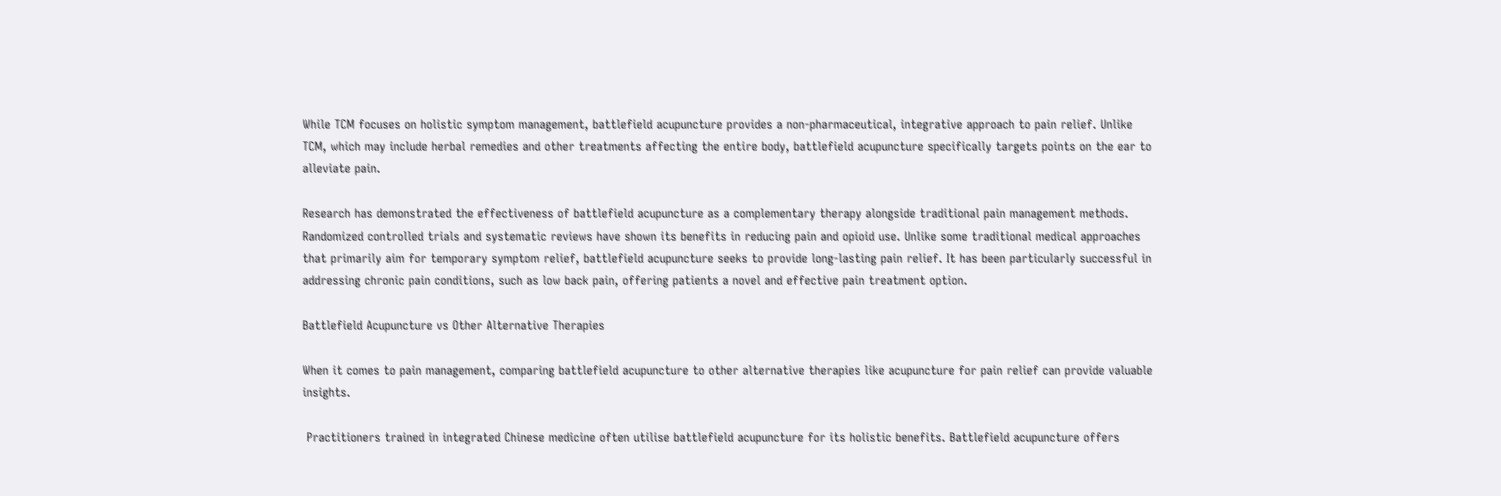While TCM focuses on holistic symptom management, battlefield acupuncture provides a non-pharmaceutical, integrative approach to pain relief. Unlike TCM, which may include herbal remedies and other treatments affecting the entire body, battlefield acupuncture specifically targets points on the ear to alleviate pain.

Research has demonstrated the effectiveness of battlefield acupuncture as a complementary therapy alongside traditional pain management methods. Randomized controlled trials and systematic reviews have shown its benefits in reducing pain and opioid use. Unlike some traditional medical approaches that primarily aim for temporary symptom relief, battlefield acupuncture seeks to provide long-lasting pain relief. It has been particularly successful in addressing chronic pain conditions, such as low back pain, offering patients a novel and effective pain treatment option.

Battlefield Acupuncture vs Other Alternative Therapies

When it comes to pain management, comparing battlefield acupuncture to other alternative therapies like acupuncture for pain relief can provide valuable insights.

 Practitioners trained in integrated Chinese medicine often utilise battlefield acupuncture for its holistic benefits. Battlefield acupuncture offers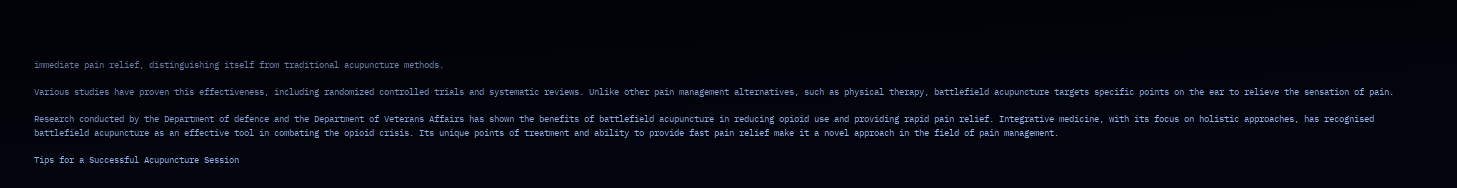immediate pain relief, distinguishing itself from traditional acupuncture methods.

Various studies have proven this effectiveness, including randomized controlled trials and systematic reviews. Unlike other pain management alternatives, such as physical therapy, battlefield acupuncture targets specific points on the ear to relieve the sensation of pain.

Research conducted by the Department of defence and the Department of Veterans Affairs has shown the benefits of battlefield acupuncture in reducing opioid use and providing rapid pain relief. Integrative medicine, with its focus on holistic approaches, has recognised battlefield acupuncture as an effective tool in combating the opioid crisis. Its unique points of treatment and ability to provide fast pain relief make it a novel approach in the field of pain management.

Tips for a Successful Acupuncture Session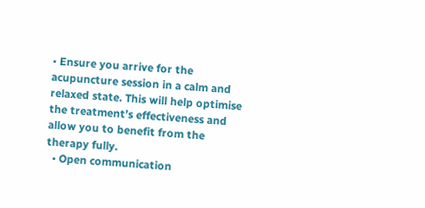• Ensure you arrive for the acupuncture session in a calm and relaxed state. This will help optimise the treatment’s effectiveness and allow you to benefit from the therapy fully.
  • Open communication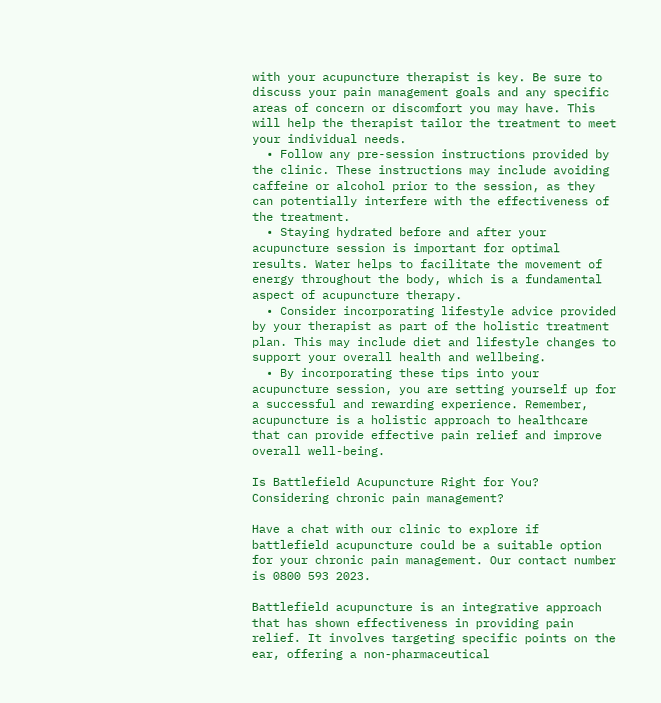with your acupuncture therapist is key. Be sure to discuss your pain management goals and any specific areas of concern or discomfort you may have. This will help the therapist tailor the treatment to meet your individual needs.
  • Follow any pre-session instructions provided by the clinic. These instructions may include avoiding caffeine or alcohol prior to the session, as they can potentially interfere with the effectiveness of the treatment.
  • Staying hydrated before and after your acupuncture session is important for optimal results. Water helps to facilitate the movement of energy throughout the body, which is a fundamental aspect of acupuncture therapy.
  • Consider incorporating lifestyle advice provided by your therapist as part of the holistic treatment plan. This may include diet and lifestyle changes to support your overall health and wellbeing.
  • By incorporating these tips into your acupuncture session, you are setting yourself up for a successful and rewarding experience. Remember, acupuncture is a holistic approach to healthcare that can provide effective pain relief and improve overall well-being.

Is Battlefield Acupuncture Right for You? Considering chronic pain management?

Have a chat with our clinic to explore if battlefield acupuncture could be a suitable option for your chronic pain management. Our contact number is 0800 593 2023.

Battlefield acupuncture is an integrative approach that has shown effectiveness in providing pain relief. It involves targeting specific points on the ear, offering a non-pharmaceutical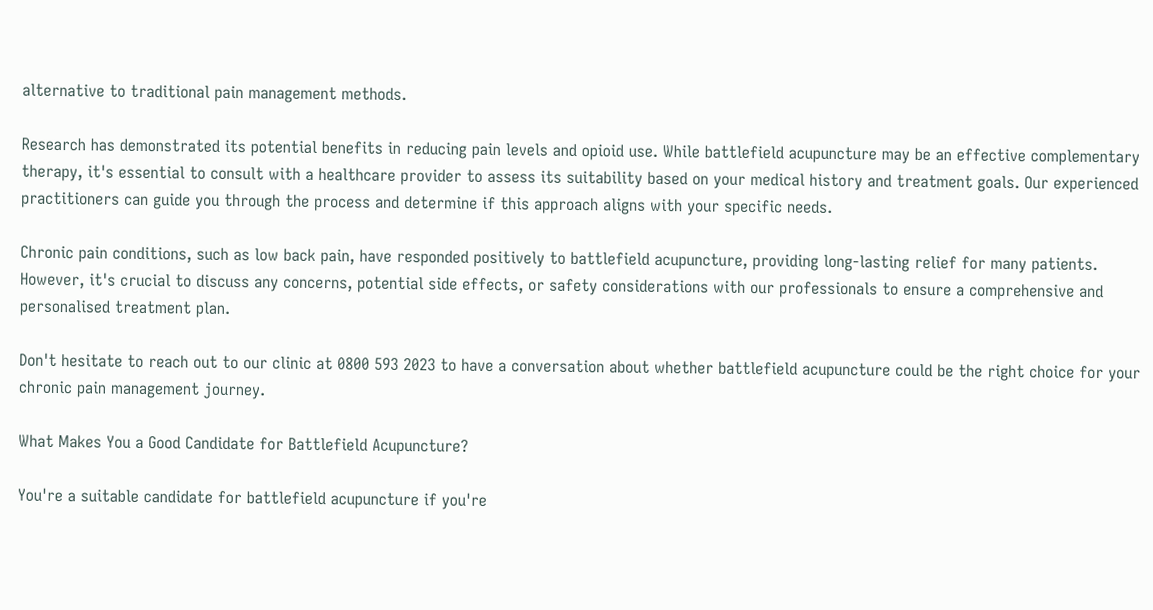alternative to traditional pain management methods.

Research has demonstrated its potential benefits in reducing pain levels and opioid use. While battlefield acupuncture may be an effective complementary therapy, it's essential to consult with a healthcare provider to assess its suitability based on your medical history and treatment goals. Our experienced practitioners can guide you through the process and determine if this approach aligns with your specific needs.

Chronic pain conditions, such as low back pain, have responded positively to battlefield acupuncture, providing long-lasting relief for many patients. However, it's crucial to discuss any concerns, potential side effects, or safety considerations with our professionals to ensure a comprehensive and personalised treatment plan.

Don't hesitate to reach out to our clinic at 0800 593 2023 to have a conversation about whether battlefield acupuncture could be the right choice for your chronic pain management journey.

What Makes You a Good Candidate for Battlefield Acupuncture?

You're a suitable candidate for battlefield acupuncture if you're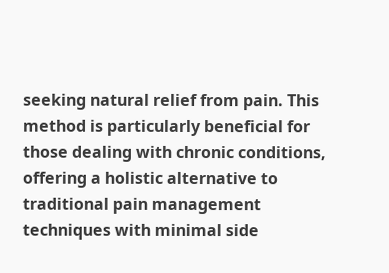seeking natural relief from pain. This method is particularly beneficial for those dealing with chronic conditions, offering a holistic alternative to traditional pain management techniques with minimal side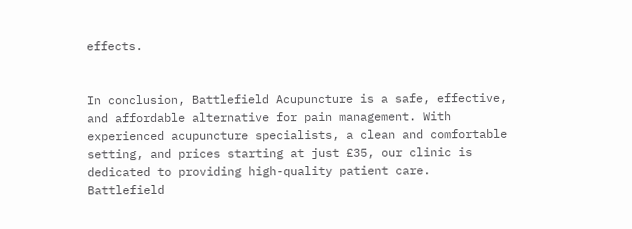effects.


In conclusion, Battlefield Acupuncture is a safe, effective, and affordable alternative for pain management. With experienced acupuncture specialists, a clean and comfortable setting, and prices starting at just £35, our clinic is dedicated to providing high-quality patient care.  Battlefield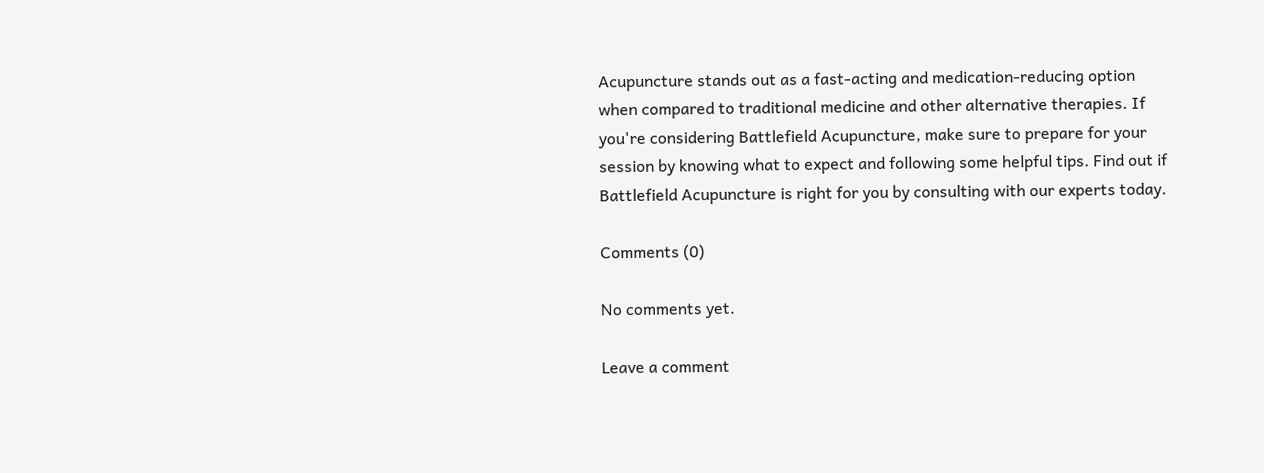Acupuncture stands out as a fast-acting and medication-reducing option when compared to traditional medicine and other alternative therapies. If you're considering Battlefield Acupuncture, make sure to prepare for your session by knowing what to expect and following some helpful tips. Find out if Battlefield Acupuncture is right for you by consulting with our experts today.

Comments (0)

No comments yet.

Leave a comment